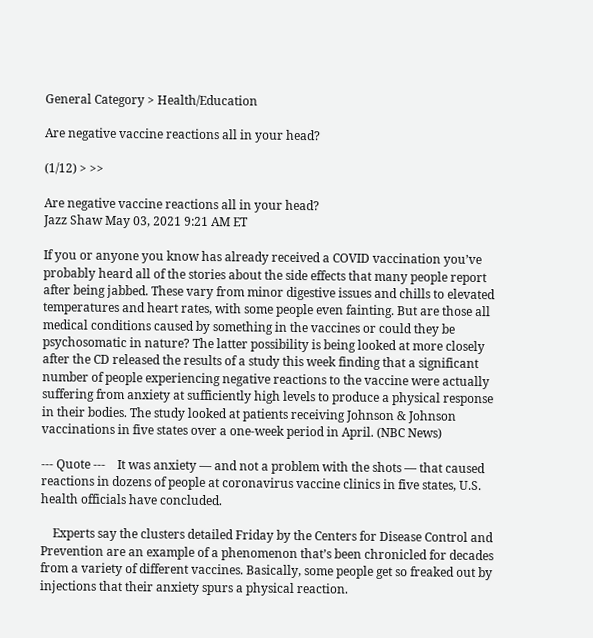General Category > Health/Education

Are negative vaccine reactions all in your head?

(1/12) > >>

Are negative vaccine reactions all in your head?
Jazz Shaw May 03, 2021 9:21 AM ET

If you or anyone you know has already received a COVID vaccination you’ve probably heard all of the stories about the side effects that many people report after being jabbed. These vary from minor digestive issues and chills to elevated temperatures and heart rates, with some people even fainting. But are those all medical conditions caused by something in the vaccines or could they be psychosomatic in nature? The latter possibility is being looked at more closely after the CD released the results of a study this week finding that a significant number of people experiencing negative reactions to the vaccine were actually suffering from anxiety at sufficiently high levels to produce a physical response in their bodies. The study looked at patients receiving Johnson & Johnson vaccinations in five states over a one-week period in April. (NBC News)

--- Quote ---    It was anxiety — and not a problem with the shots — that caused reactions in dozens of people at coronavirus vaccine clinics in five states, U.S. health officials have concluded.

    Experts say the clusters detailed Friday by the Centers for Disease Control and Prevention are an example of a phenomenon that’s been chronicled for decades from a variety of different vaccines. Basically, some people get so freaked out by injections that their anxiety spurs a physical reaction.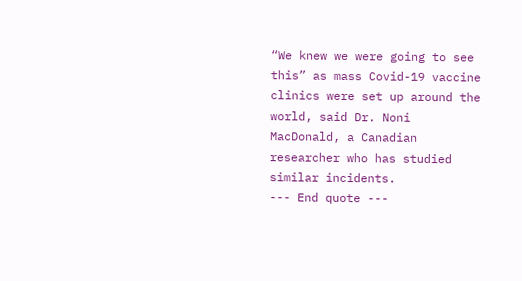“We knew we were going to see this” as mass Covid-19 vaccine clinics were set up around the world, said Dr. Noni MacDonald, a Canadian researcher who has studied similar incidents.
--- End quote ---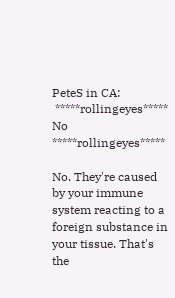PeteS in CA:
 *****rollingeyes***** No *****rollingeyes*****

No. They're caused by your immune system reacting to a foreign substance in your tissue. That's the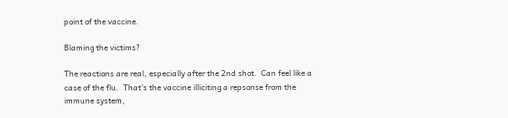point of the vaccine.

Blaming the victims?

The reactions are real, especially after the 2nd shot.  Can feel like a case of the flu.  That's the vaccine illiciting a repsonse from the immune system,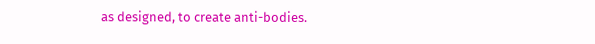as designed, to create anti-bodies.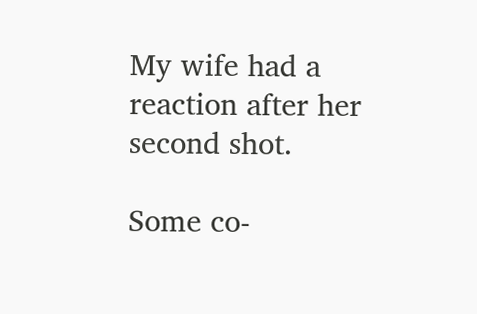My wife had a reaction after her second shot.

Some co-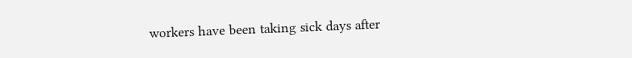workers have been taking sick days after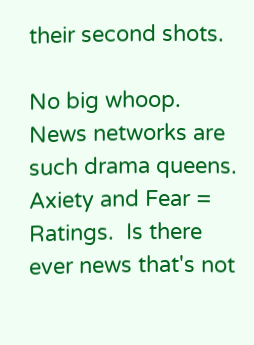their second shots.

No big whoop.  News networks are such drama queens.  Axiety and Fear = Ratings.  Is there ever news that's not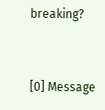breaking?


[0] Message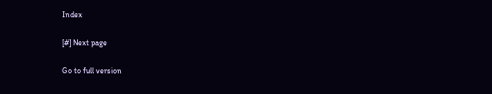Index

[#] Next page

Go to full version